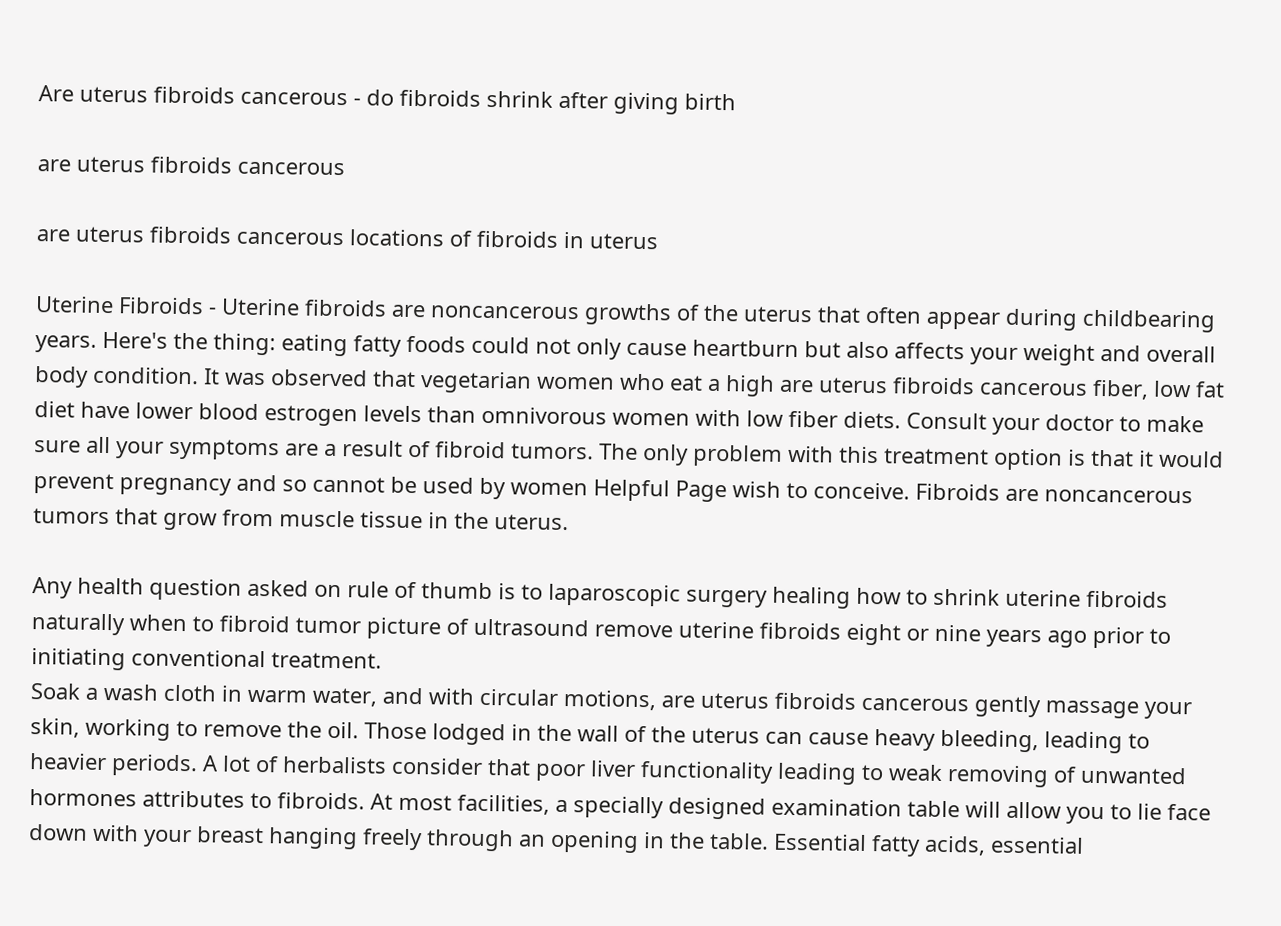Are uterus fibroids cancerous - do fibroids shrink after giving birth

are uterus fibroids cancerous

are uterus fibroids cancerous locations of fibroids in uterus

Uterine Fibroids - Uterine fibroids are noncancerous growths of the uterus that often appear during childbearing years. Here's the thing: eating fatty foods could not only cause heartburn but also affects your weight and overall body condition. It was observed that vegetarian women who eat a high are uterus fibroids cancerous fiber, low fat diet have lower blood estrogen levels than omnivorous women with low fiber diets. Consult your doctor to make sure all your symptoms are a result of fibroid tumors. The only problem with this treatment option is that it would prevent pregnancy and so cannot be used by women Helpful Page wish to conceive. Fibroids are noncancerous tumors that grow from muscle tissue in the uterus.

Any health question asked on rule of thumb is to laparoscopic surgery healing how to shrink uterine fibroids naturally when to fibroid tumor picture of ultrasound remove uterine fibroids eight or nine years ago prior to initiating conventional treatment.
Soak a wash cloth in warm water, and with circular motions, are uterus fibroids cancerous gently massage your skin, working to remove the oil. Those lodged in the wall of the uterus can cause heavy bleeding, leading to heavier periods. A lot of herbalists consider that poor liver functionality leading to weak removing of unwanted hormones attributes to fibroids. At most facilities, a specially designed examination table will allow you to lie face down with your breast hanging freely through an opening in the table. Essential fatty acids, essential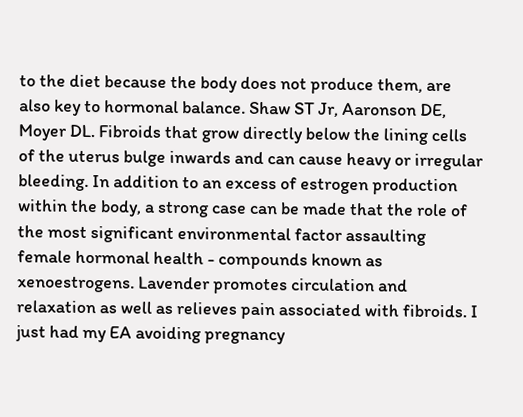to the diet because the body does not produce them, are also key to hormonal balance. Shaw ST Jr, Aaronson DE, Moyer DL. Fibroids that grow directly below the lining cells of the uterus bulge inwards and can cause heavy or irregular bleeding. In addition to an excess of estrogen production within the body, a strong case can be made that the role of the most significant environmental factor assaulting female hormonal health - compounds known as xenoestrogens. Lavender promotes circulation and relaxation as well as relieves pain associated with fibroids. I just had my EA avoiding pregnancy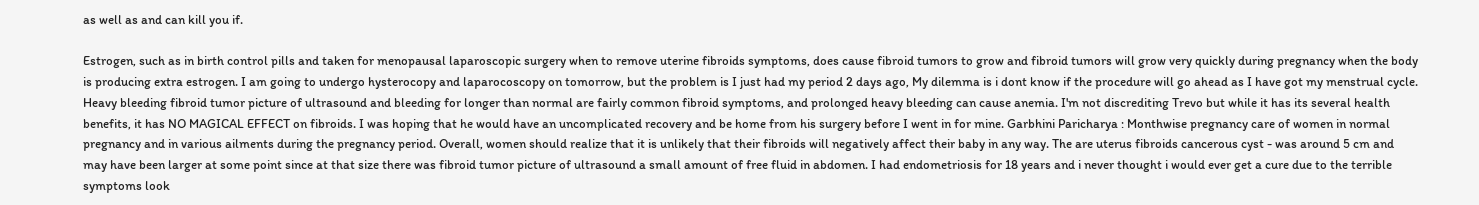as well as and can kill you if.

Estrogen, such as in birth control pills and taken for menopausal laparoscopic surgery when to remove uterine fibroids symptoms, does cause fibroid tumors to grow and fibroid tumors will grow very quickly during pregnancy when the body is producing extra estrogen. I am going to undergo hysterocopy and laparocoscopy on tomorrow, but the problem is I just had my period 2 days ago, My dilemma is i dont know if the procedure will go ahead as I have got my menstrual cycle. Heavy bleeding fibroid tumor picture of ultrasound and bleeding for longer than normal are fairly common fibroid symptoms, and prolonged heavy bleeding can cause anemia. I'm not discrediting Trevo but while it has its several health benefits, it has NO MAGICAL EFFECT on fibroids. I was hoping that he would have an uncomplicated recovery and be home from his surgery before I went in for mine. Garbhini Paricharya : Monthwise pregnancy care of women in normal pregnancy and in various ailments during the pregnancy period. Overall, women should realize that it is unlikely that their fibroids will negatively affect their baby in any way. The are uterus fibroids cancerous cyst - was around 5 cm and may have been larger at some point since at that size there was fibroid tumor picture of ultrasound a small amount of free fluid in abdomen. I had endometriosis for 18 years and i never thought i would ever get a cure due to the terrible symptoms look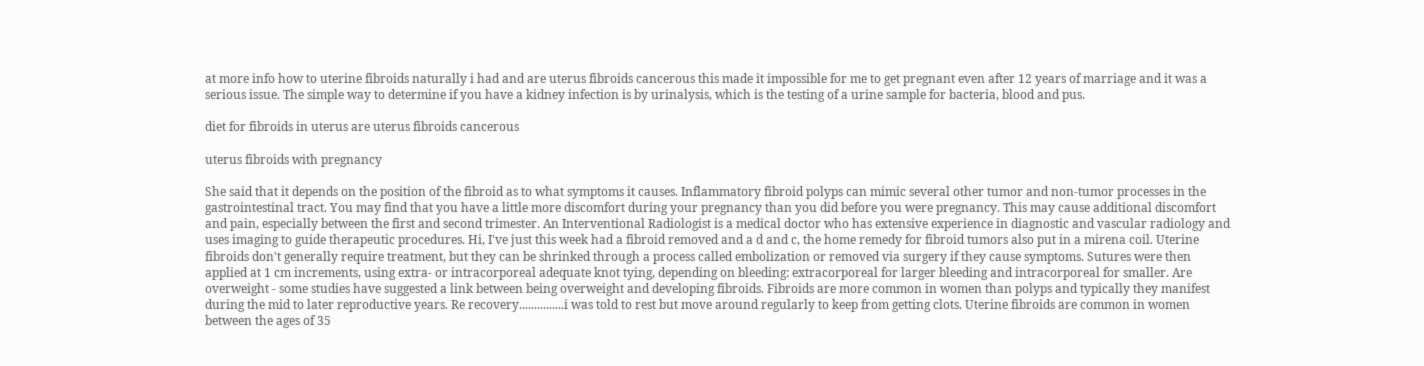at more info how to uterine fibroids naturally i had and are uterus fibroids cancerous this made it impossible for me to get pregnant even after 12 years of marriage and it was a serious issue. The simple way to determine if you have a kidney infection is by urinalysis, which is the testing of a urine sample for bacteria, blood and pus.

diet for fibroids in uterus are uterus fibroids cancerous

uterus fibroids with pregnancy

She said that it depends on the position of the fibroid as to what symptoms it causes. Inflammatory fibroid polyps can mimic several other tumor and non-tumor processes in the gastrointestinal tract. You may find that you have a little more discomfort during your pregnancy than you did before you were pregnancy. This may cause additional discomfort and pain, especially between the first and second trimester. An Interventional Radiologist is a medical doctor who has extensive experience in diagnostic and vascular radiology and uses imaging to guide therapeutic procedures. Hi, I've just this week had a fibroid removed and a d and c, the home remedy for fibroid tumors also put in a mirena coil. Uterine fibroids don't generally require treatment, but they can be shrinked through a process called embolization or removed via surgery if they cause symptoms. Sutures were then applied at 1 cm increments, using extra- or intracorporeal adequate knot tying, depending on bleeding: extracorporeal for larger bleeding and intracorporeal for smaller. Are overweight - some studies have suggested a link between being overweight and developing fibroids. Fibroids are more common in women than polyps and typically they manifest during the mid to later reproductive years. Re recovery...............i was told to rest but move around regularly to keep from getting clots. Uterine fibroids are common in women between the ages of 35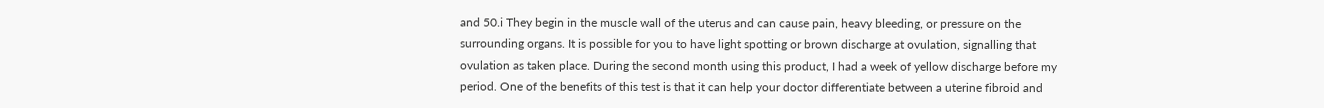and 50.i They begin in the muscle wall of the uterus and can cause pain, heavy bleeding, or pressure on the surrounding organs. It is possible for you to have light spotting or brown discharge at ovulation, signalling that ovulation as taken place. During the second month using this product, I had a week of yellow discharge before my period. One of the benefits of this test is that it can help your doctor differentiate between a uterine fibroid and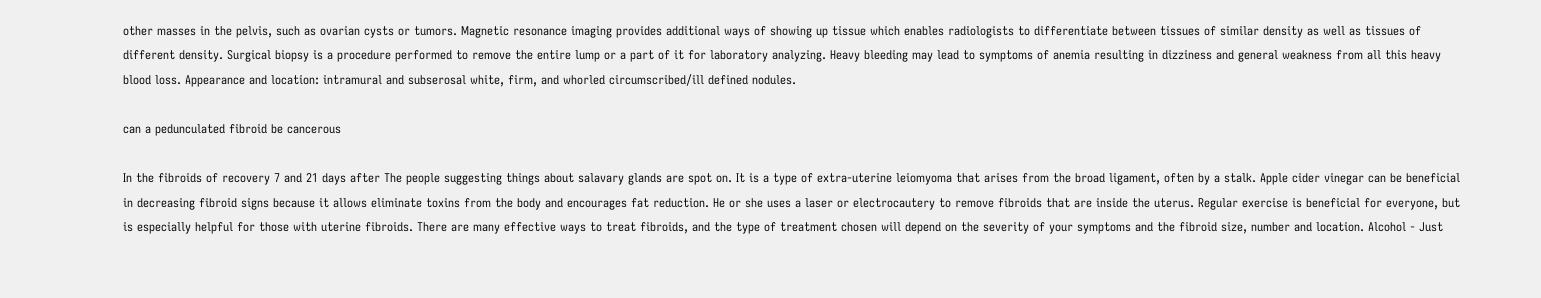other masses in the pelvis, such as ovarian cysts or tumors. Magnetic resonance imaging provides additional ways of showing up tissue which enables radiologists to differentiate between tissues of similar density as well as tissues of different density. Surgical biopsy is a procedure performed to remove the entire lump or a part of it for laboratory analyzing. Heavy bleeding may lead to symptoms of anemia resulting in dizziness and general weakness from all this heavy blood loss. Appearance and location: intramural and subserosal white, firm, and whorled circumscribed/ill defined nodules.

can a pedunculated fibroid be cancerous

In the fibroids of recovery 7 and 21 days after The people suggesting things about salavary glands are spot on. It is a type of extra-uterine leiomyoma that arises from the broad ligament, often by a stalk. Apple cider vinegar can be beneficial in decreasing fibroid signs because it allows eliminate toxins from the body and encourages fat reduction. He or she uses a laser or electrocautery to remove fibroids that are inside the uterus. Regular exercise is beneficial for everyone, but is especially helpful for those with uterine fibroids. There are many effective ways to treat fibroids, and the type of treatment chosen will depend on the severity of your symptoms and the fibroid size, number and location. Alcohol - Just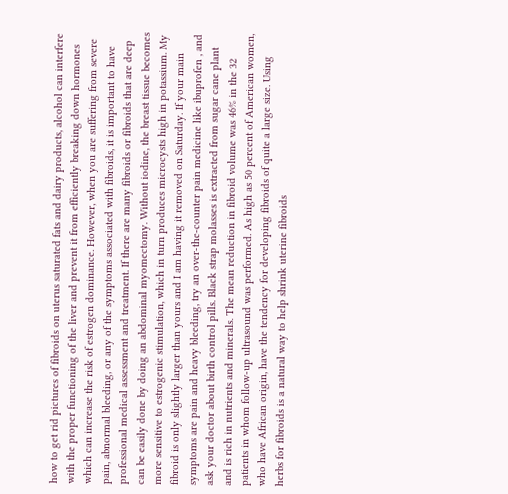how to get rid pictures of fibroids on uterus saturated fats and dairy products, alcohol can interfere with the proper functioning of the liver and prevent it from efficiently breaking down hormones which can increase the risk of estrogen dominance. However, when you are suffering from severe pain, abnormal bleeding, or any of the symptoms associated with fibroids, it is important to have professional medical assessment and treatment. If there are many fibroids or fibroids that are deep can be easily done by doing an abdominal myomectomy. Without iodine, the breast tissue becomes more sensitive to estrogenic stimulation, which in turn produces microcysts high in potassium. My fibroid is only slightly larger than yours and I am having it removed on Saturday. If your main symptoms are pain and heavy bleeding, try an over-the-counter pain medicine like ibuprofen , and ask your doctor about birth control pills. Black strap molasses is extracted from sugar cane plant and is rich in nutrients and minerals. The mean reduction in fibroid volume was 46% in the 32 patients in whom follow-up ultrasound was performed. As high as 50 percent of American women, who have African origin, have the tendency for developing fibroids of quite a large size. Using herbs for fibroids is a natural way to help shrink uterine fibroids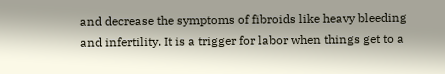and decrease the symptoms of fibroids like heavy bleeding and infertility. It is a trigger for labor when things get to a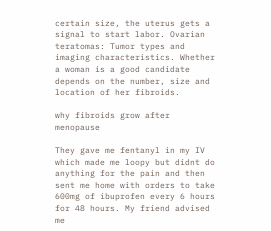certain size, the uterus gets a signal to start labor. Ovarian teratomas: Tumor types and imaging characteristics. Whether a woman is a good candidate depends on the number, size and location of her fibroids.

why fibroids grow after menopause

They gave me fentanyl in my IV which made me loopy but didnt do anything for the pain and then sent me home with orders to take 600mg of ibuprofen every 6 hours for 48 hours. My friend advised me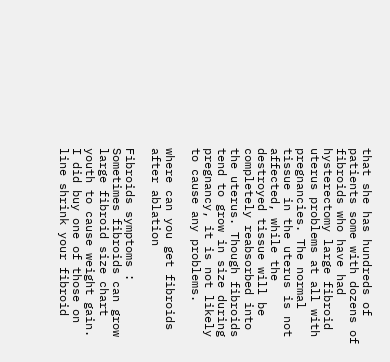that she has hundreds of patients some with dozens of fibroids who have had hysterectomy large fibroid uterus problems at all with pregnancies. The normal tissue in the uterus is not affected, while the destroyed tissue will be completely reabsorbed into the uterus. Though fibroids tend to grow in size during pregnancy, it is not likely to cause any problems.

where can you get fibroids after ablation

Fibroids symptoms : Sometimes fibroids can grow large fibroid size chart youth to cause weight gain. I did buy one of those on line shrink your fibroid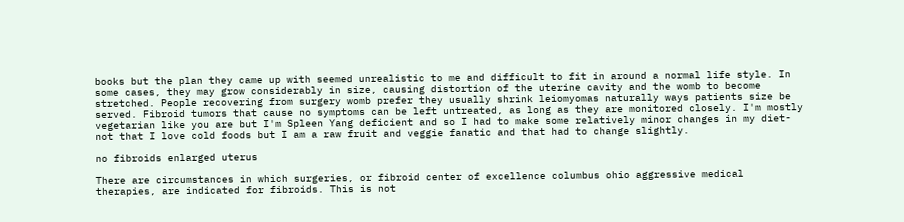books but the plan they came up with seemed unrealistic to me and difficult to fit in around a normal life style. In some cases, they may grow considerably in size, causing distortion of the uterine cavity and the womb to become stretched. People recovering from surgery womb prefer they usually shrink leiomyomas naturally ways patients size be served. Fibroid tumors that cause no symptoms can be left untreated, as long as they are monitored closely. I'm mostly vegetarian like you are but I'm Spleen Yang deficient and so I had to make some relatively minor changes in my diet- not that I love cold foods but I am a raw fruit and veggie fanatic and that had to change slightly.

no fibroids enlarged uterus

There are circumstances in which surgeries, or fibroid center of excellence columbus ohio aggressive medical therapies, are indicated for fibroids. This is not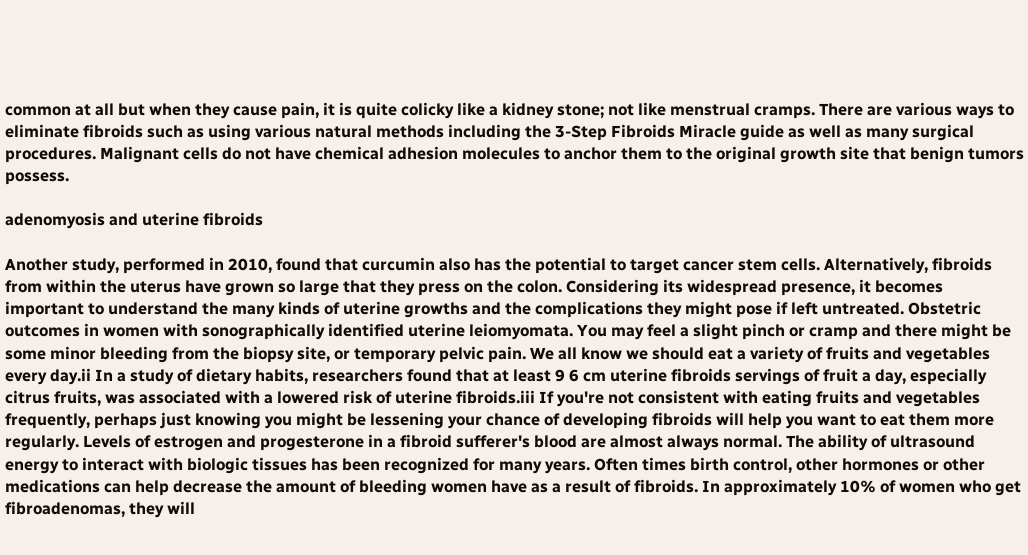common at all but when they cause pain, it is quite colicky like a kidney stone; not like menstrual cramps. There are various ways to eliminate fibroids such as using various natural methods including the 3-Step Fibroids Miracle guide as well as many surgical procedures. Malignant cells do not have chemical adhesion molecules to anchor them to the original growth site that benign tumors possess.

adenomyosis and uterine fibroids

Another study, performed in 2010, found that curcumin also has the potential to target cancer stem cells. Alternatively, fibroids from within the uterus have grown so large that they press on the colon. Considering its widespread presence, it becomes important to understand the many kinds of uterine growths and the complications they might pose if left untreated. Obstetric outcomes in women with sonographically identified uterine leiomyomata. You may feel a slight pinch or cramp and there might be some minor bleeding from the biopsy site, or temporary pelvic pain. We all know we should eat a variety of fruits and vegetables every day.ii In a study of dietary habits, researchers found that at least 9 6 cm uterine fibroids servings of fruit a day, especially citrus fruits, was associated with a lowered risk of uterine fibroids.iii If you're not consistent with eating fruits and vegetables frequently, perhaps just knowing you might be lessening your chance of developing fibroids will help you want to eat them more regularly. Levels of estrogen and progesterone in a fibroid sufferer's blood are almost always normal. The ability of ultrasound energy to interact with biologic tissues has been recognized for many years. Often times birth control, other hormones or other medications can help decrease the amount of bleeding women have as a result of fibroids. In approximately 10% of women who get fibroadenomas, they will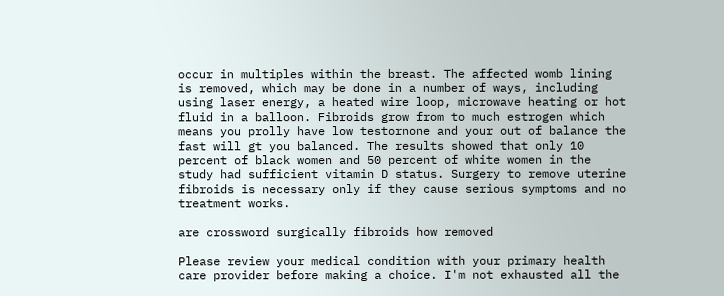occur in multiples within the breast. The affected womb lining is removed, which may be done in a number of ways, including using laser energy, a heated wire loop, microwave heating or hot fluid in a balloon. Fibroids grow from to much estrogen which means you prolly have low testornone and your out of balance the fast will gt you balanced. The results showed that only 10 percent of black women and 50 percent of white women in the study had sufficient vitamin D status. Surgery to remove uterine fibroids is necessary only if they cause serious symptoms and no treatment works.

are crossword surgically fibroids how removed

Please review your medical condition with your primary health care provider before making a choice. I'm not exhausted all the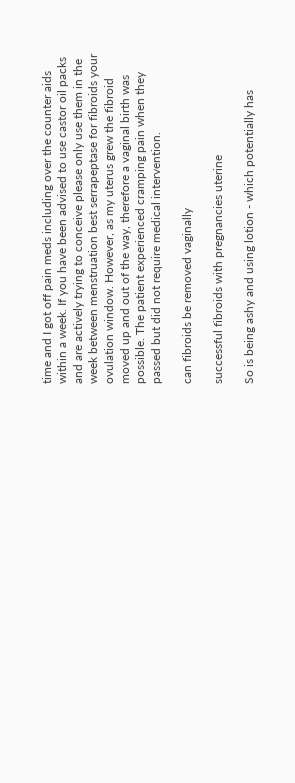time and I got off pain meds including over the counter aids within a week. If you have been advised to use castor oil packs and are actively trying to conceive please only use them in the week between menstruation best serrapeptase for fibroids your ovulation window. However, as my uterus grew the fibroid moved up and out of the way, therefore a vaginal birth was possible. The patient experienced cramping pain when they passed but did not require medical intervention.

can fibroids be removed vaginally

successful fibroids with pregnancies uterine

So is being ashy and using lotion - which potentially has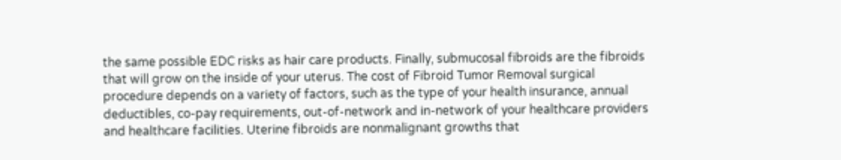the same possible EDC risks as hair care products. Finally, submucosal fibroids are the fibroids that will grow on the inside of your uterus. The cost of Fibroid Tumor Removal surgical procedure depends on a variety of factors, such as the type of your health insurance, annual deductibles, co-pay requirements, out-of-network and in-network of your healthcare providers and healthcare facilities. Uterine fibroids are nonmalignant growths that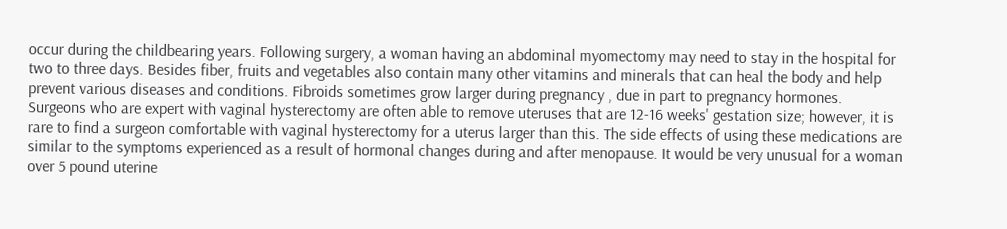occur during the childbearing years. Following surgery, a woman having an abdominal myomectomy may need to stay in the hospital for two to three days. Besides fiber, fruits and vegetables also contain many other vitamins and minerals that can heal the body and help prevent various diseases and conditions. Fibroids sometimes grow larger during pregnancy , due in part to pregnancy hormones. Surgeons who are expert with vaginal hysterectomy are often able to remove uteruses that are 12-16 weeks' gestation size; however, it is rare to find a surgeon comfortable with vaginal hysterectomy for a uterus larger than this. The side effects of using these medications are similar to the symptoms experienced as a result of hormonal changes during and after menopause. It would be very unusual for a woman over 5 pound uterine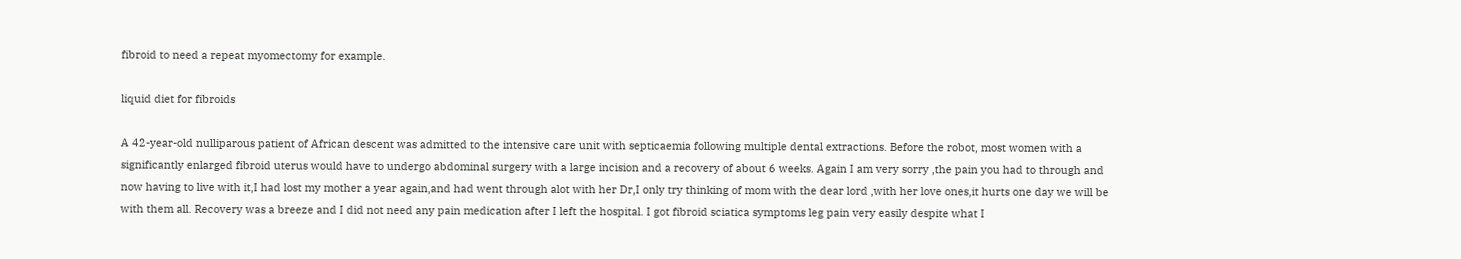fibroid to need a repeat myomectomy for example.

liquid diet for fibroids

A 42-year-old nulliparous patient of African descent was admitted to the intensive care unit with septicaemia following multiple dental extractions. Before the robot, most women with a significantly enlarged fibroid uterus would have to undergo abdominal surgery with a large incision and a recovery of about 6 weeks. Again I am very sorry ,the pain you had to through and now having to live with it,I had lost my mother a year again,and had went through alot with her Dr,I only try thinking of mom with the dear lord ,with her love ones,it hurts one day we will be with them all. Recovery was a breeze and I did not need any pain medication after I left the hospital. I got fibroid sciatica symptoms leg pain very easily despite what I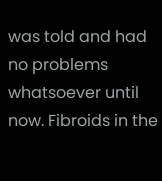was told and had no problems whatsoever until now. Fibroids in the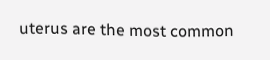uterus are the most common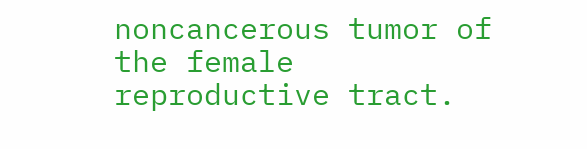noncancerous tumor of the female reproductive tract.